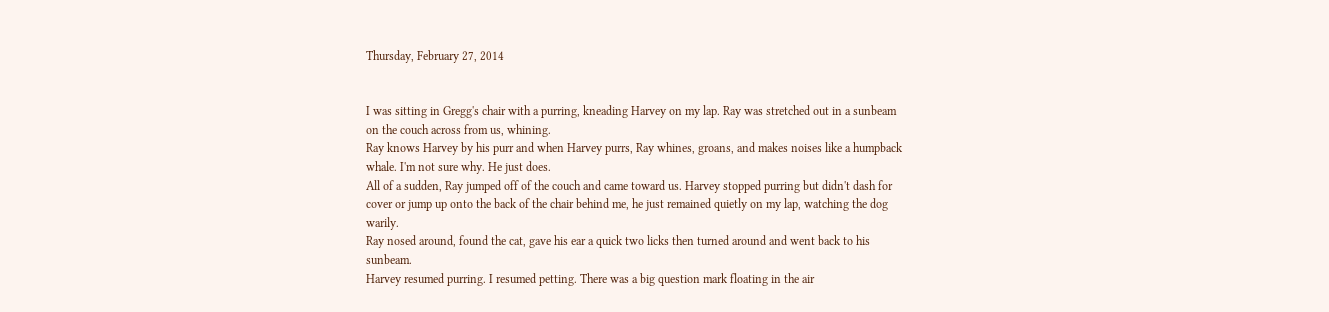Thursday, February 27, 2014


I was sitting in Gregg's chair with a purring, kneading Harvey on my lap. Ray was stretched out in a sunbeam on the couch across from us, whining.
Ray knows Harvey by his purr and when Harvey purrs, Ray whines, groans, and makes noises like a humpback whale. I'm not sure why. He just does.
All of a sudden, Ray jumped off of the couch and came toward us. Harvey stopped purring but didn't dash for cover or jump up onto the back of the chair behind me, he just remained quietly on my lap, watching the dog warily.
Ray nosed around, found the cat, gave his ear a quick two licks then turned around and went back to his sunbeam.
Harvey resumed purring. I resumed petting. There was a big question mark floating in the air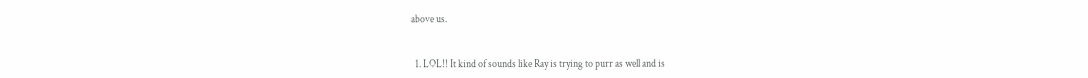above us.


  1. LOL!! It kind of sounds like Ray is trying to purr as well and is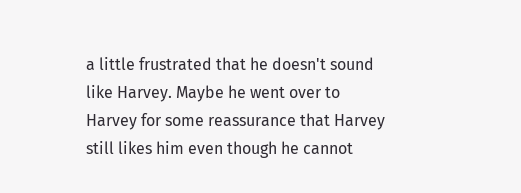a little frustrated that he doesn't sound like Harvey. Maybe he went over to Harvey for some reassurance that Harvey still likes him even though he cannot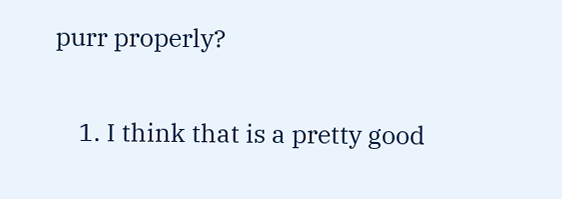purr properly?

    1. I think that is a pretty good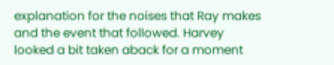explanation for the noises that Ray makes and the event that followed. Harvey looked a bit taken aback for a moment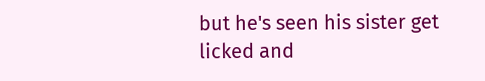but he's seen his sister get licked and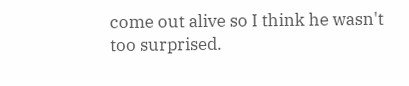come out alive so I think he wasn't too surprised.